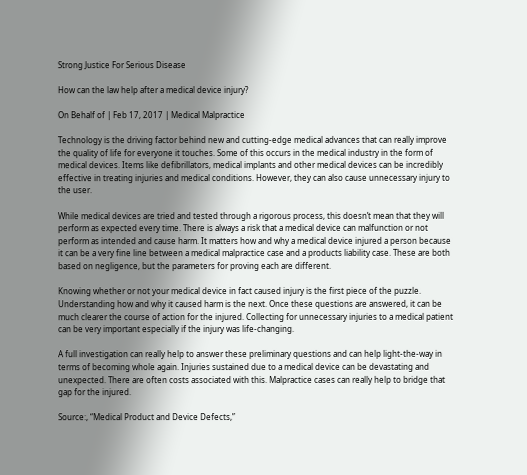Strong Justice For Serious Disease

How can the law help after a medical device injury?

On Behalf of | Feb 17, 2017 | Medical Malpractice

Technology is the driving factor behind new and cutting-edge medical advances that can really improve the quality of life for everyone it touches. Some of this occurs in the medical industry in the form of medical devices. Items like defibrillators, medical implants and other medical devices can be incredibly effective in treating injuries and medical conditions. However, they can also cause unnecessary injury to the user.

While medical devices are tried and tested through a rigorous process, this doesn’t mean that they will perform as expected every time. There is always a risk that a medical device can malfunction or not perform as intended and cause harm. It matters how and why a medical device injured a person because it can be a very fine line between a medical malpractice case and a products liability case. These are both based on negligence, but the parameters for proving each are different.

Knowing whether or not your medical device in fact caused injury is the first piece of the puzzle. Understanding how and why it caused harm is the next. Once these questions are answered, it can be much clearer the course of action for the injured. Collecting for unnecessary injuries to a medical patient can be very important especially if the injury was life-changing.

A full investigation can really help to answer these preliminary questions and can help light-the-way in terms of becoming whole again. Injuries sustained due to a medical device can be devastating and unexpected. There are often costs associated with this. Malpractice cases can really help to bridge that gap for the injured.

Source:, “Medical Product and Device Defects,”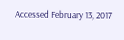Accessed February 13, 2017